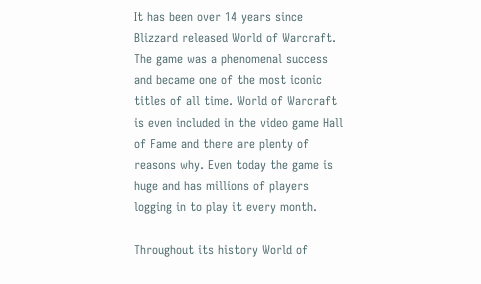It has been over 14 years since Blizzard released World of Warcraft. The game was a phenomenal success and became one of the most iconic titles of all time. World of Warcraft is even included in the video game Hall of Fame and there are plenty of reasons why. Even today the game is huge and has millions of players logging in to play it every month.

Throughout its history World of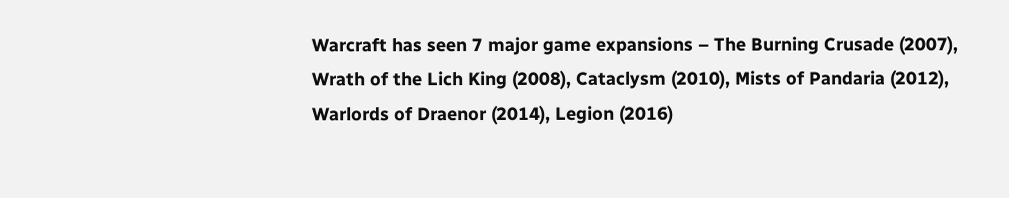Warcraft has seen 7 major game expansions – The Burning Crusade (2007), Wrath of the Lich King (2008), Cataclysm (2010), Mists of Pandaria (2012), Warlords of Draenor (2014), Legion (2016)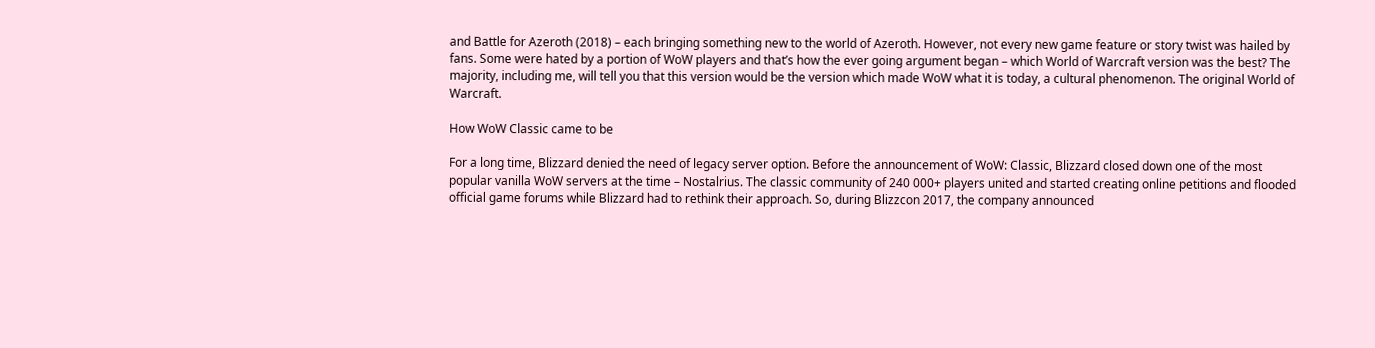and Battle for Azeroth (2018) – each bringing something new to the world of Azeroth. However, not every new game feature or story twist was hailed by fans. Some were hated by a portion of WoW players and that’s how the ever going argument began – which World of Warcraft version was the best? The majority, including me, will tell you that this version would be the version which made WoW what it is today, a cultural phenomenon. The original World of Warcraft.

How WoW Classic came to be

For a long time, Blizzard denied the need of legacy server option. Before the announcement of WoW: Classic, Blizzard closed down one of the most popular vanilla WoW servers at the time – Nostalrius. The classic community of 240 000+ players united and started creating online petitions and flooded official game forums while Blizzard had to rethink their approach. So, during Blizzcon 2017, the company announced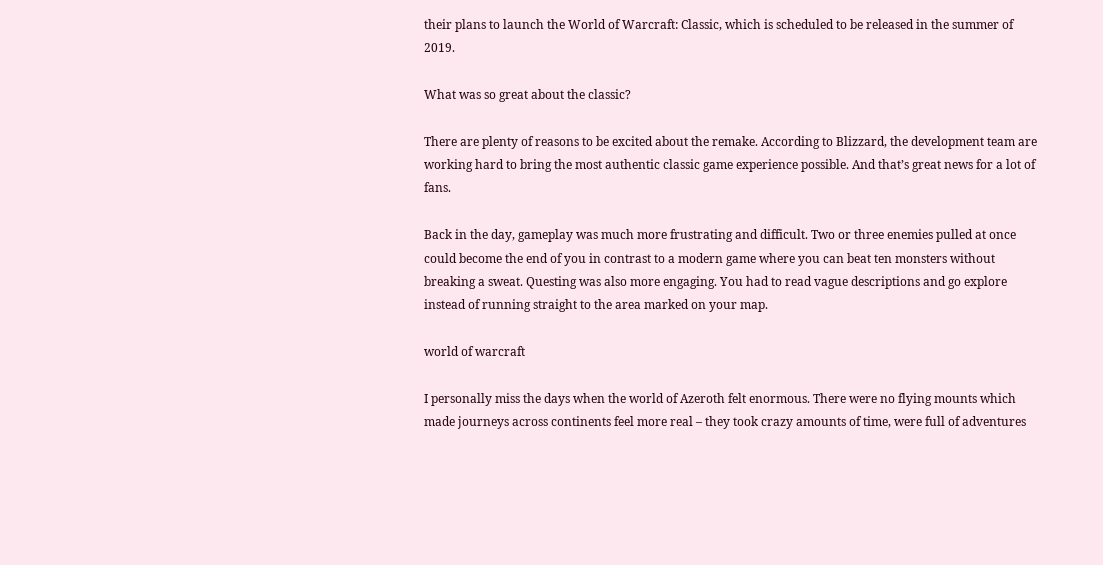their plans to launch the World of Warcraft: Classic, which is scheduled to be released in the summer of 2019.

What was so great about the classic?

There are plenty of reasons to be excited about the remake. According to Blizzard, the development team are working hard to bring the most authentic classic game experience possible. And that’s great news for a lot of fans.

Back in the day, gameplay was much more frustrating and difficult. Two or three enemies pulled at once could become the end of you in contrast to a modern game where you can beat ten monsters without breaking a sweat. Questing was also more engaging. You had to read vague descriptions and go explore instead of running straight to the area marked on your map.

world of warcraft

I personally miss the days when the world of Azeroth felt enormous. There were no flying mounts which made journeys across continents feel more real – they took crazy amounts of time, were full of adventures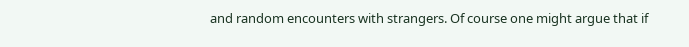and random encounters with strangers. Of course one might argue that if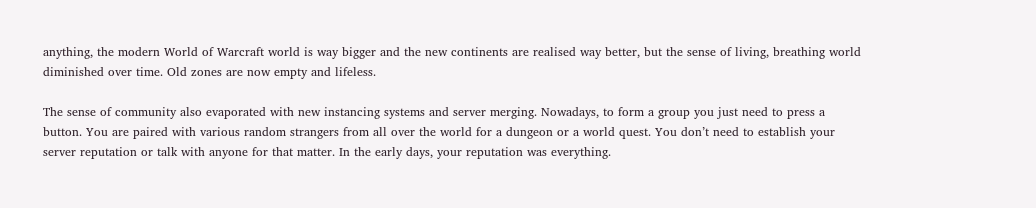anything, the modern World of Warcraft world is way bigger and the new continents are realised way better, but the sense of living, breathing world diminished over time. Old zones are now empty and lifeless.

The sense of community also evaporated with new instancing systems and server merging. Nowadays, to form a group you just need to press a button. You are paired with various random strangers from all over the world for a dungeon or a world quest. You don’t need to establish your server reputation or talk with anyone for that matter. In the early days, your reputation was everything.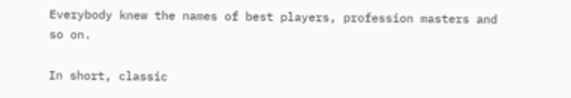Everybody knew the names of best players, profession masters and so on.

In short, classic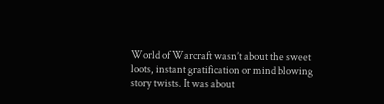World of Warcraft wasn’t about the sweet loots, instant gratification or mind blowing story twists. It was about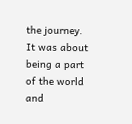the journey. It was about being a part of the world and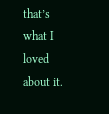that’s what I loved about it.